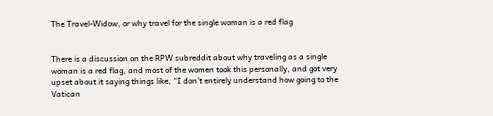The Travel-Widow, or why travel for the single woman is a red flag


There is a discussion on the RPW subreddit about why traveling as a single woman is a red flag, and most of the women took this personally, and got very upset about it saying things like, “I don’t entirely understand how going to the Vatican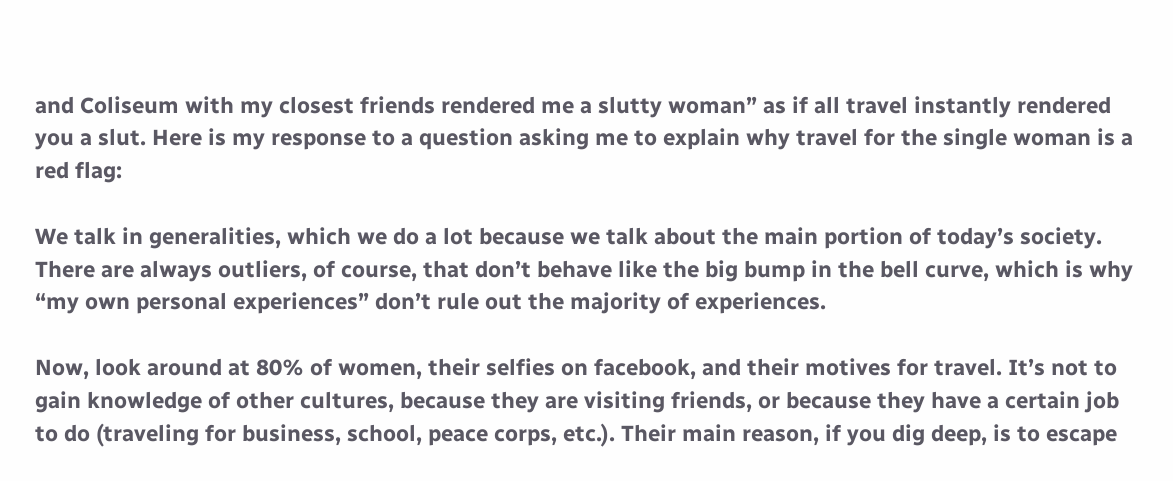and Coliseum with my closest friends rendered me a slutty woman” as if all travel instantly rendered you a slut. Here is my response to a question asking me to explain why travel for the single woman is a red flag:

We talk in generalities, which we do a lot because we talk about the main portion of today’s society. There are always outliers, of course, that don’t behave like the big bump in the bell curve, which is why “my own personal experiences” don’t rule out the majority of experiences.

Now, look around at 80% of women, their selfies on facebook, and their motives for travel. It’s not to gain knowledge of other cultures, because they are visiting friends, or because they have a certain job to do (traveling for business, school, peace corps, etc.). Their main reason, if you dig deep, is to escape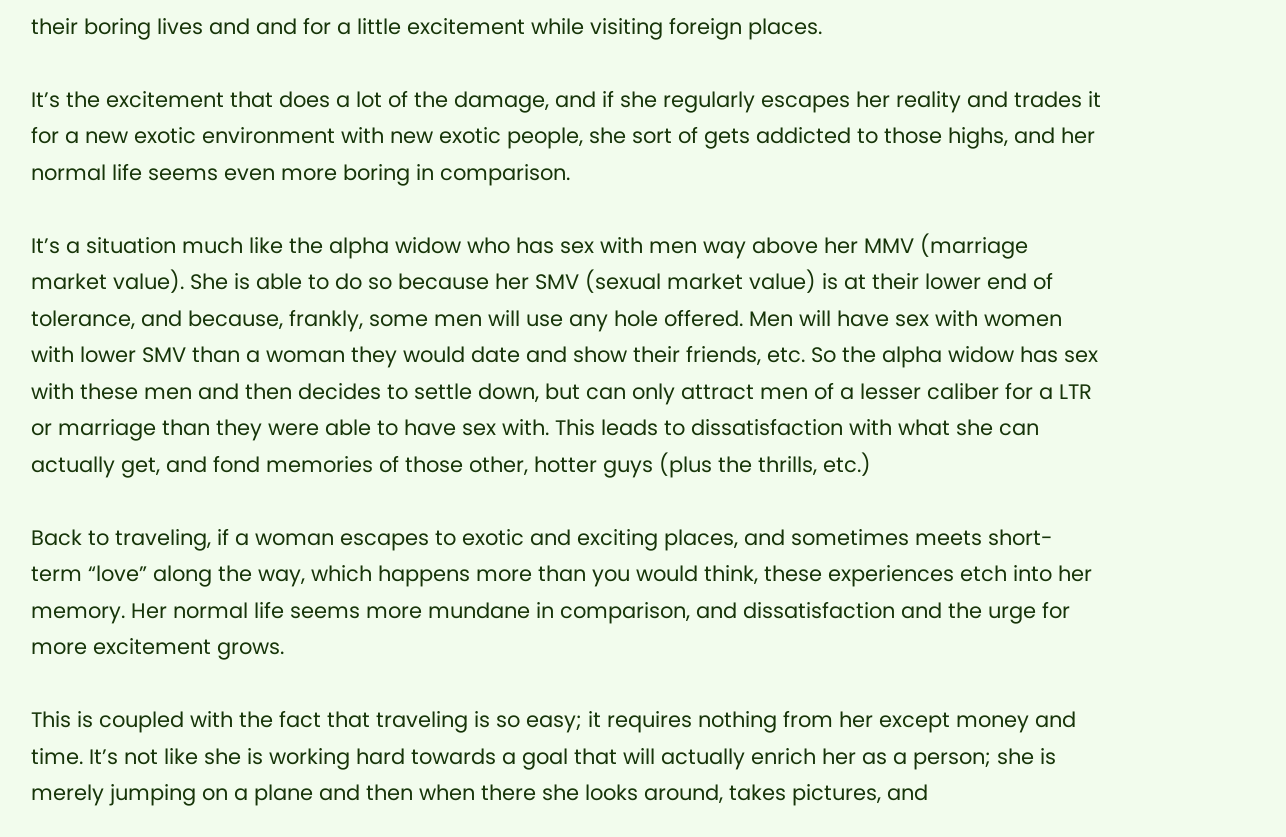their boring lives and and for a little excitement while visiting foreign places.

It’s the excitement that does a lot of the damage, and if she regularly escapes her reality and trades it for a new exotic environment with new exotic people, she sort of gets addicted to those highs, and her normal life seems even more boring in comparison.

It’s a situation much like the alpha widow who has sex with men way above her MMV (marriage market value). She is able to do so because her SMV (sexual market value) is at their lower end of tolerance, and because, frankly, some men will use any hole offered. Men will have sex with women with lower SMV than a woman they would date and show their friends, etc. So the alpha widow has sex with these men and then decides to settle down, but can only attract men of a lesser caliber for a LTR or marriage than they were able to have sex with. This leads to dissatisfaction with what she can actually get, and fond memories of those other, hotter guys (plus the thrills, etc.)

Back to traveling, if a woman escapes to exotic and exciting places, and sometimes meets short-term “love” along the way, which happens more than you would think, these experiences etch into her memory. Her normal life seems more mundane in comparison, and dissatisfaction and the urge for more excitement grows.

This is coupled with the fact that traveling is so easy; it requires nothing from her except money and time. It’s not like she is working hard towards a goal that will actually enrich her as a person; she is merely jumping on a plane and then when there she looks around, takes pictures, and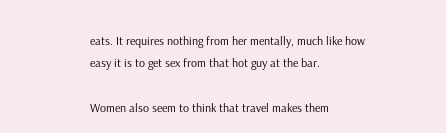eats. It requires nothing from her mentally, much like how easy it is to get sex from that hot guy at the bar.

Women also seem to think that travel makes them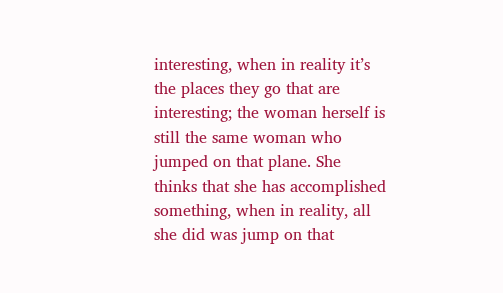interesting, when in reality it’s the places they go that are interesting; the woman herself is still the same woman who jumped on that plane. She thinks that she has accomplished something, when in reality, all she did was jump on that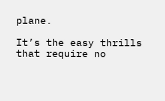plane.

It’s the easy thrills that require no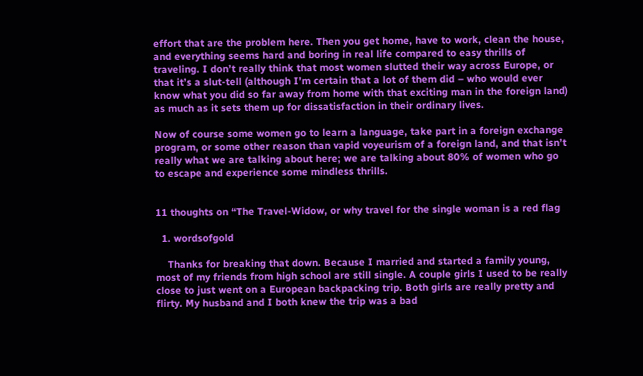effort that are the problem here. Then you get home, have to work, clean the house, and everything seems hard and boring in real life compared to easy thrills of traveling. I don’t really think that most women slutted their way across Europe, or that it’s a slut-tell (although I’m certain that a lot of them did – who would ever know what you did so far away from home with that exciting man in the foreign land) as much as it sets them up for dissatisfaction in their ordinary lives.

Now of course some women go to learn a language, take part in a foreign exchange program, or some other reason than vapid voyeurism of a foreign land, and that isn’t really what we are talking about here; we are talking about 80% of women who go to escape and experience some mindless thrills.


11 thoughts on “The Travel-Widow, or why travel for the single woman is a red flag

  1. wordsofgold

    Thanks for breaking that down. Because I married and started a family young, most of my friends from high school are still single. A couple girls I used to be really close to just went on a European backpacking trip. Both girls are really pretty and flirty. My husband and I both knew the trip was a bad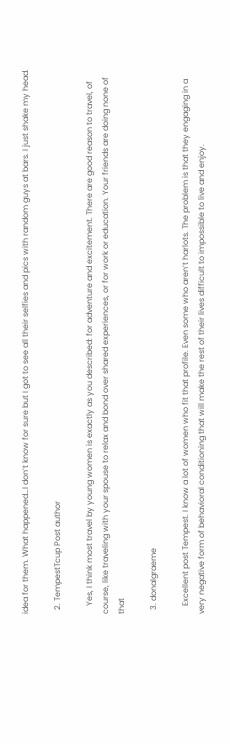idea for them. What happened…I don’t know for sure but I got to see all their selfies and pics with random guys at bars. I just shake my head.

  2. TempestTcup Post author

    Yes, I think most travel by young women is exactly as you described: for adventure and excitement. There are good reason to travel, of course, like traveling with your spouse to relax and bond over shared experiences, or for work or education. Your friends are doing none of that

  3. donalgraeme

    Excellent post Tempest. I know a lot of women who fit that profile. Even some who aren’t harlots. The problem is that they engaging in a very negative form of behavioral conditioning that will make the rest of their lives difficult to impossible to live and enjoy.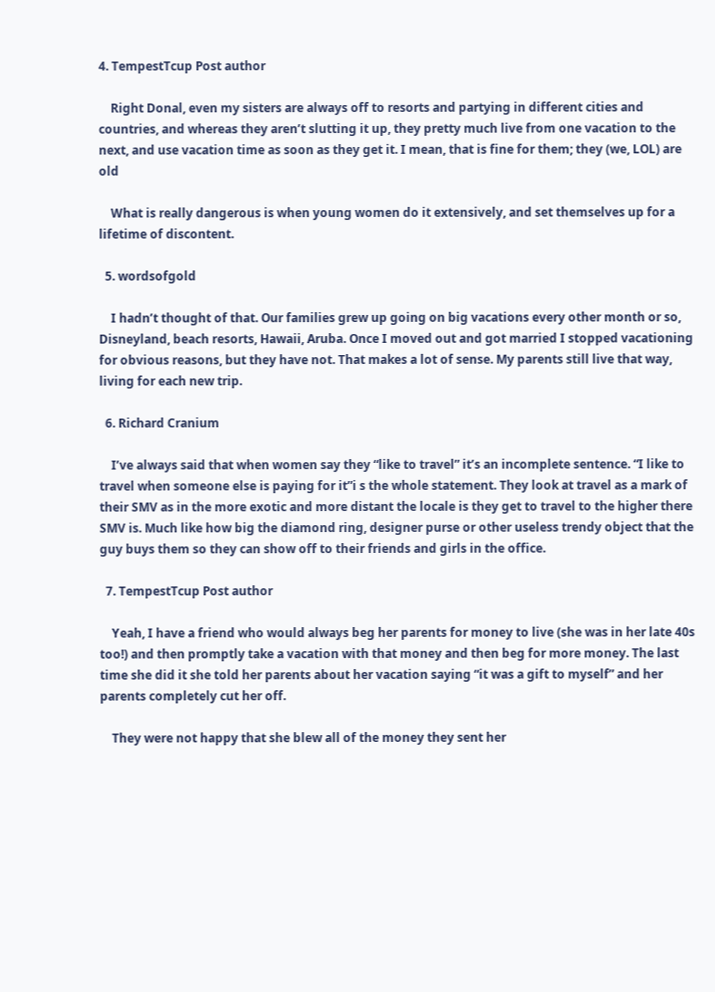4. TempestTcup Post author

    Right Donal, even my sisters are always off to resorts and partying in different cities and countries, and whereas they aren’t slutting it up, they pretty much live from one vacation to the next, and use vacation time as soon as they get it. I mean, that is fine for them; they (we, LOL) are old

    What is really dangerous is when young women do it extensively, and set themselves up for a lifetime of discontent.

  5. wordsofgold

    I hadn’t thought of that. Our families grew up going on big vacations every other month or so, Disneyland, beach resorts, Hawaii, Aruba. Once I moved out and got married I stopped vacationing for obvious reasons, but they have not. That makes a lot of sense. My parents still live that way, living for each new trip.

  6. Richard Cranium

    I’ve always said that when women say they “like to travel” it’s an incomplete sentence. “I like to travel when someone else is paying for it”i s the whole statement. They look at travel as a mark of their SMV as in the more exotic and more distant the locale is they get to travel to the higher there SMV is. Much like how big the diamond ring, designer purse or other useless trendy object that the guy buys them so they can show off to their friends and girls in the office.

  7. TempestTcup Post author

    Yeah, I have a friend who would always beg her parents for money to live (she was in her late 40s too!) and then promptly take a vacation with that money and then beg for more money. The last time she did it she told her parents about her vacation saying “it was a gift to myself” and her parents completely cut her off.

    They were not happy that she blew all of the money they sent her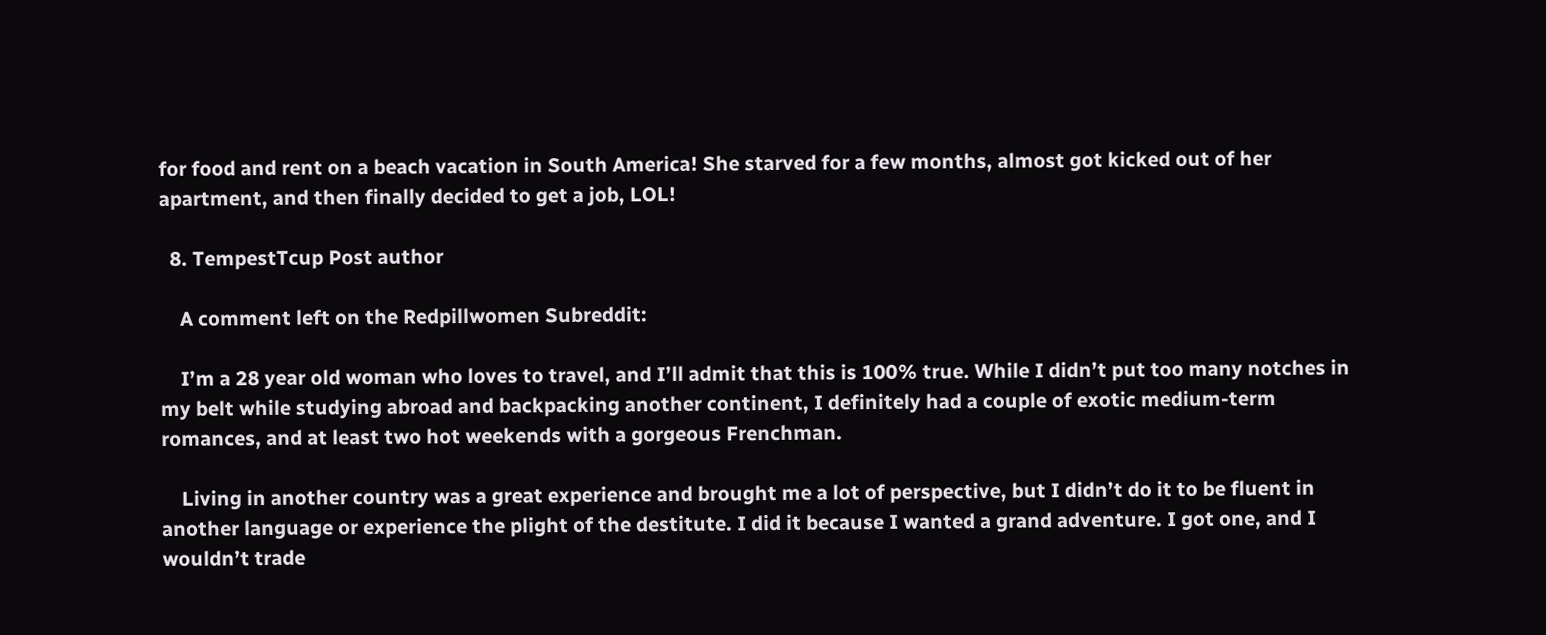for food and rent on a beach vacation in South America! She starved for a few months, almost got kicked out of her apartment, and then finally decided to get a job, LOL!

  8. TempestTcup Post author

    A comment left on the Redpillwomen Subreddit:

    I’m a 28 year old woman who loves to travel, and I’ll admit that this is 100% true. While I didn’t put too many notches in my belt while studying abroad and backpacking another continent, I definitely had a couple of exotic medium-term romances, and at least two hot weekends with a gorgeous Frenchman.

    Living in another country was a great experience and brought me a lot of perspective, but I didn’t do it to be fluent in another language or experience the plight of the destitute. I did it because I wanted a grand adventure. I got one, and I wouldn’t trade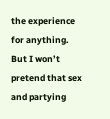the experience for anything. But I won’t pretend that sex and partying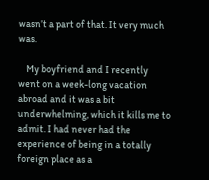wasn’t a part of that. It very much was.

    My boyfriend and I recently went on a week-long vacation abroad and it was a bit underwhelming, which it kills me to admit. I had never had the experience of being in a totally foreign place as a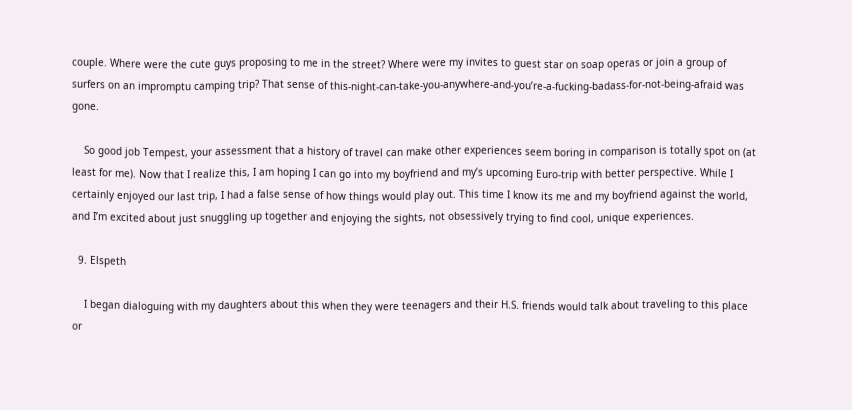couple. Where were the cute guys proposing to me in the street? Where were my invites to guest star on soap operas or join a group of surfers on an impromptu camping trip? That sense of this-night-can-take-you-anywhere-and-you’re-a-fucking-badass-for-not-being-afraid was gone.

    So good job Tempest, your assessment that a history of travel can make other experiences seem boring in comparison is totally spot on (at least for me). Now that I realize this, I am hoping I can go into my boyfriend and my’s upcoming Euro-trip with better perspective. While I certainly enjoyed our last trip, I had a false sense of how things would play out. This time I know its me and my boyfriend against the world, and I’m excited about just snuggling up together and enjoying the sights, not obsessively trying to find cool, unique experiences.

  9. Elspeth

    I began dialoguing with my daughters about this when they were teenagers and their H.S. friends would talk about traveling to this place or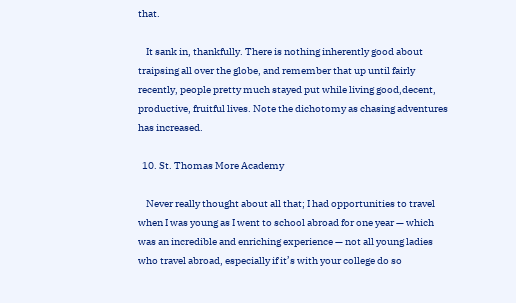that.

    It sank in, thankfully. There is nothing inherently good about traipsing all over the globe, and remember that up until fairly recently, people pretty much stayed put while living good,decent, productive, fruitful lives. Note the dichotomy as chasing adventures has increased.

  10. St. Thomas More Academy

    Never really thought about all that; I had opportunities to travel when I was young as I went to school abroad for one year — which was an incredible and enriching experience — not all young ladies who travel abroad, especially if it’s with your college do so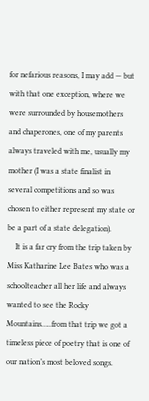for nefarious reasons, I may add — but with that one exception, where we were surrounded by housemothers and chaperones, one of my parents always traveled with me, usually my mother (I was a state finalist in several competitions and so was chosen to either represent my state or be a part of a state delegation).
    It is a far cry from the trip taken by Miss Katharine Lee Bates who was a schoolteacher all her life and always wanted to see the Rocky Mountains…..from that trip we got a timeless piece of poetry that is one of our nation’s most beloved songs.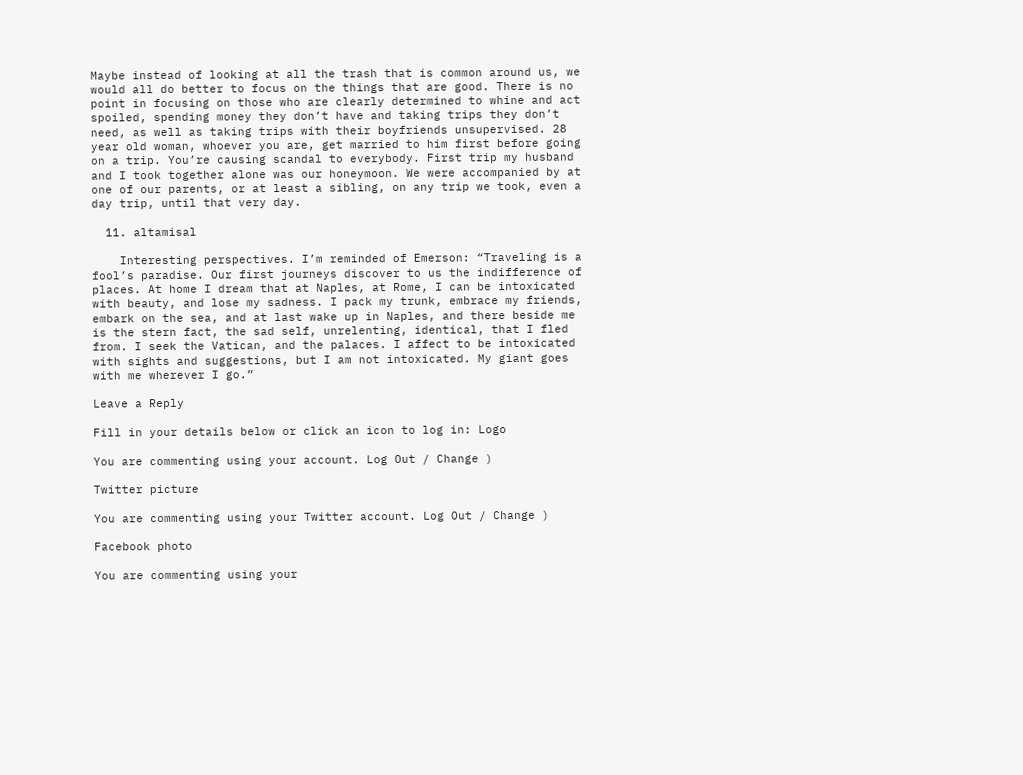Maybe instead of looking at all the trash that is common around us, we would all do better to focus on the things that are good. There is no point in focusing on those who are clearly determined to whine and act spoiled, spending money they don’t have and taking trips they don’t need, as well as taking trips with their boyfriends unsupervised. 28 year old woman, whoever you are, get married to him first before going on a trip. You’re causing scandal to everybody. First trip my husband and I took together alone was our honeymoon. We were accompanied by at one of our parents, or at least a sibling, on any trip we took, even a day trip, until that very day.

  11. altamisal

    Interesting perspectives. I’m reminded of Emerson: “Traveling is a fool’s paradise. Our first journeys discover to us the indifference of places. At home I dream that at Naples, at Rome, I can be intoxicated with beauty, and lose my sadness. I pack my trunk, embrace my friends, embark on the sea, and at last wake up in Naples, and there beside me is the stern fact, the sad self, unrelenting, identical, that I fled from. I seek the Vatican, and the palaces. I affect to be intoxicated with sights and suggestions, but I am not intoxicated. My giant goes with me wherever I go.”

Leave a Reply

Fill in your details below or click an icon to log in: Logo

You are commenting using your account. Log Out / Change )

Twitter picture

You are commenting using your Twitter account. Log Out / Change )

Facebook photo

You are commenting using your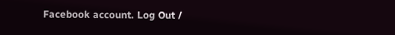Facebook account. Log Out /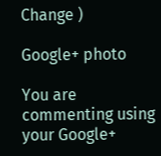Change )

Google+ photo

You are commenting using your Google+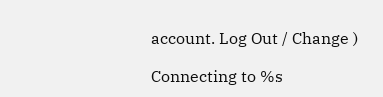account. Log Out / Change )

Connecting to %s